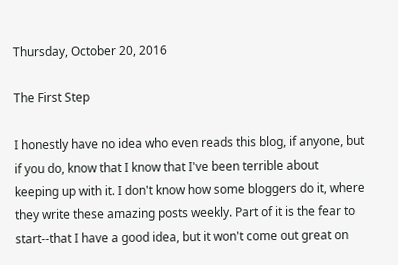Thursday, October 20, 2016

The First Step

I honestly have no idea who even reads this blog, if anyone, but if you do, know that I know that I've been terrible about keeping up with it. I don't know how some bloggers do it, where they write these amazing posts weekly. Part of it is the fear to start--that I have a good idea, but it won't come out great on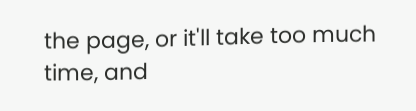the page, or it'll take too much time, and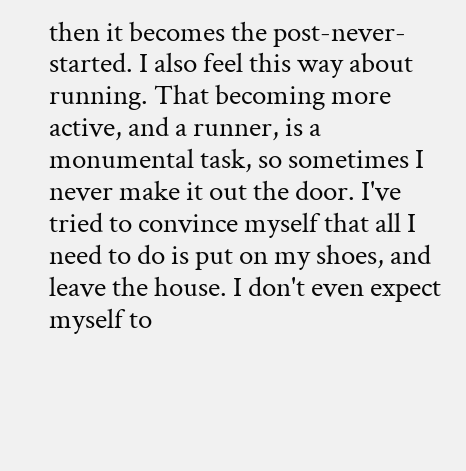then it becomes the post-never-started. I also feel this way about running. That becoming more active, and a runner, is a monumental task, so sometimes I never make it out the door. I've tried to convince myself that all I need to do is put on my shoes, and leave the house. I don't even expect myself to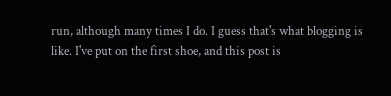run, although many times I do. I guess that's what blogging is like. I've put on the first shoe, and this post is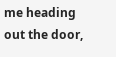me heading out the door,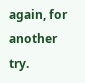again, for another try.